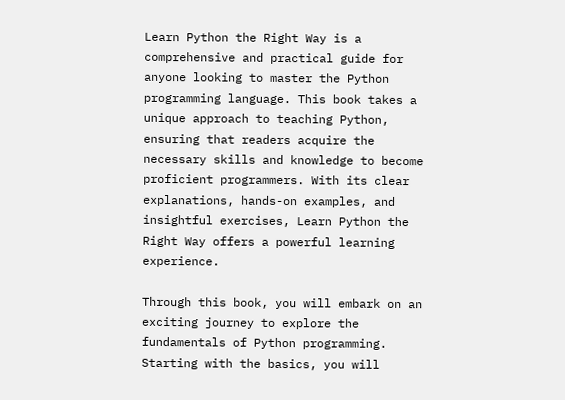Learn Python the Right Way is a comprehensive and practical guide for anyone looking to master the Python programming language. This book takes a unique approach to teaching Python, ensuring that readers acquire the necessary skills and knowledge to become proficient programmers. With its clear explanations, hands-on examples, and insightful exercises, Learn Python the Right Way offers a powerful learning experience.

Through this book, you will embark on an exciting journey to explore the fundamentals of Python programming. Starting with the basics, you will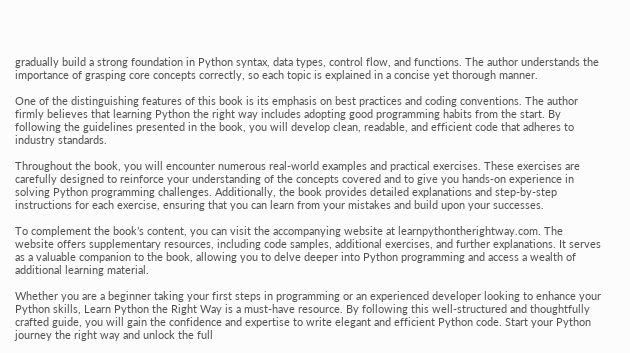gradually build a strong foundation in Python syntax, data types, control flow, and functions. The author understands the importance of grasping core concepts correctly, so each topic is explained in a concise yet thorough manner.

One of the distinguishing features of this book is its emphasis on best practices and coding conventions. The author firmly believes that learning Python the right way includes adopting good programming habits from the start. By following the guidelines presented in the book, you will develop clean, readable, and efficient code that adheres to industry standards.

Throughout the book, you will encounter numerous real-world examples and practical exercises. These exercises are carefully designed to reinforce your understanding of the concepts covered and to give you hands-on experience in solving Python programming challenges. Additionally, the book provides detailed explanations and step-by-step instructions for each exercise, ensuring that you can learn from your mistakes and build upon your successes.

To complement the book’s content, you can visit the accompanying website at learnpythontherightway.com. The website offers supplementary resources, including code samples, additional exercises, and further explanations. It serves as a valuable companion to the book, allowing you to delve deeper into Python programming and access a wealth of additional learning material.

Whether you are a beginner taking your first steps in programming or an experienced developer looking to enhance your Python skills, Learn Python the Right Way is a must-have resource. By following this well-structured and thoughtfully crafted guide, you will gain the confidence and expertise to write elegant and efficient Python code. Start your Python journey the right way and unlock the full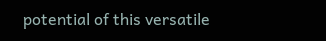potential of this versatile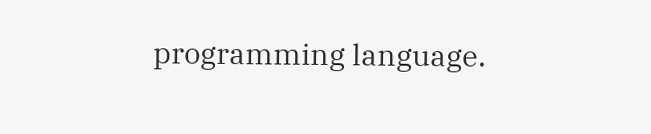programming language.